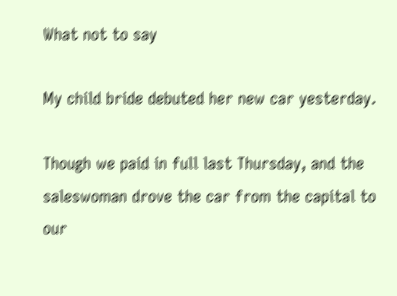What not to say

My child bride debuted her new car yesterday.

Though we paid in full last Thursday, and the saleswoman drove the car from the capital to our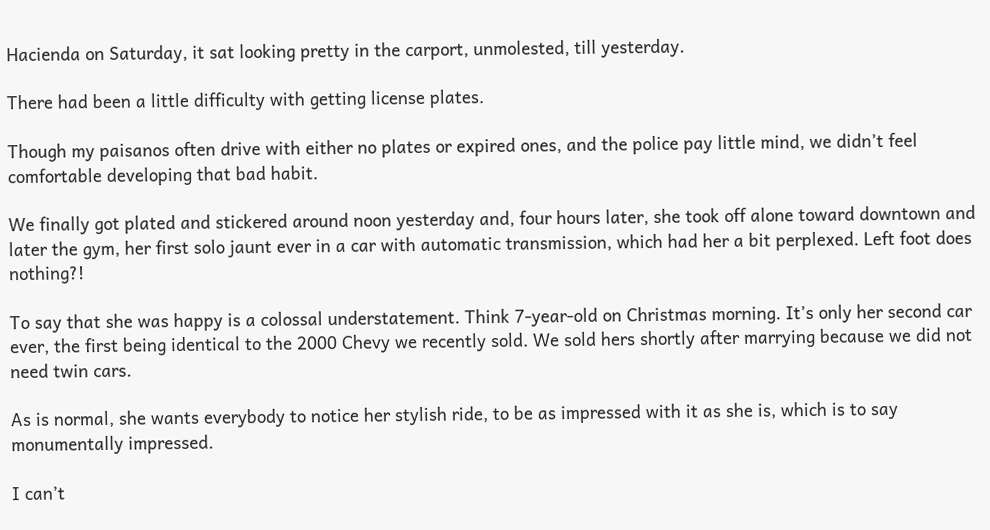Hacienda on Saturday, it sat looking pretty in the carport, unmolested, till yesterday.

There had been a little difficulty with getting license plates.

Though my paisanos often drive with either no plates or expired ones, and the police pay little mind, we didn’t feel comfortable developing that bad habit.

We finally got plated and stickered around noon yesterday and, four hours later, she took off alone toward downtown and later the gym, her first solo jaunt ever in a car with automatic transmission, which had her a bit perplexed. Left foot does nothing?!

To say that she was happy is a colossal understatement. Think 7-year-old on Christmas morning. It’s only her second car ever, the first being identical to the 2000 Chevy we recently sold. We sold hers shortly after marrying because we did not need twin cars.

As is normal, she wants everybody to notice her stylish ride, to be as impressed with it as she is, which is to say monumentally impressed.

I can’t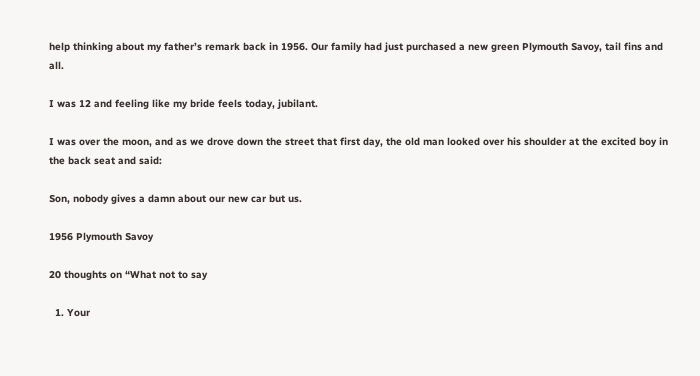help thinking about my father’s remark back in 1956. Our family had just purchased a new green Plymouth Savoy, tail fins and all.

I was 12 and feeling like my bride feels today, jubilant.

I was over the moon, and as we drove down the street that first day, the old man looked over his shoulder at the excited boy in the back seat and said:

Son, nobody gives a damn about our new car but us.

1956 Plymouth Savoy

20 thoughts on “What not to say

  1. Your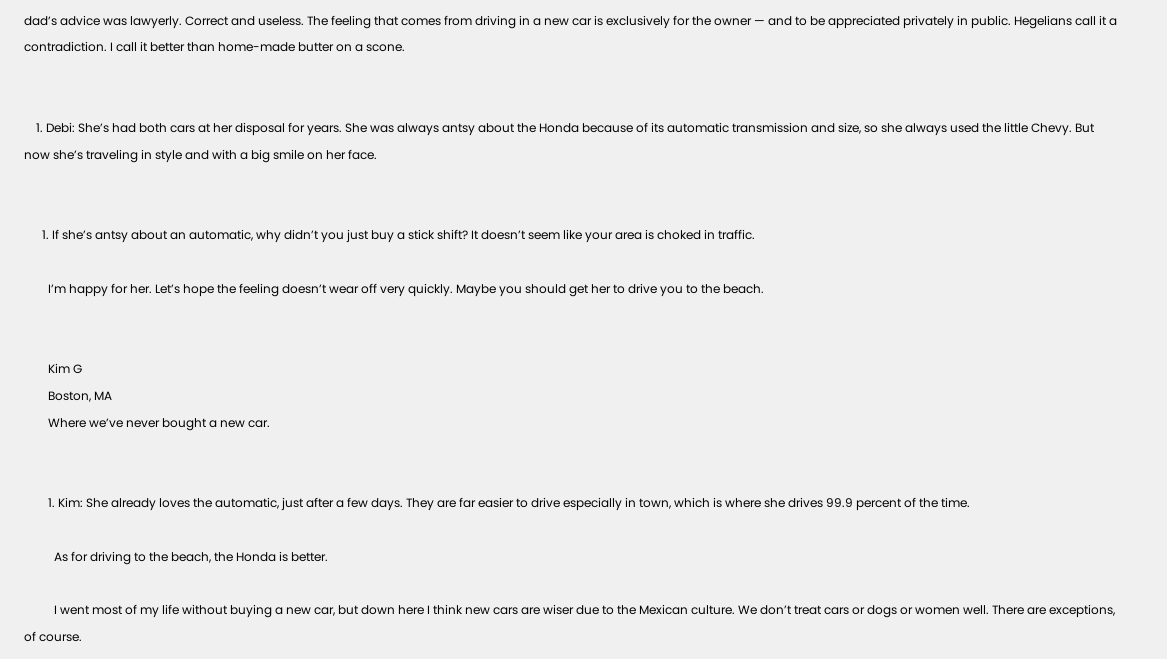dad’s advice was lawyerly. Correct and useless. The feeling that comes from driving in a new car is exclusively for the owner — and to be appreciated privately in public. Hegelians call it a contradiction. I call it better than home-made butter on a scone.


    1. Debi: She’s had both cars at her disposal for years. She was always antsy about the Honda because of its automatic transmission and size, so she always used the little Chevy. But now she’s traveling in style and with a big smile on her face.


      1. If she’s antsy about an automatic, why didn’t you just buy a stick shift? It doesn’t seem like your area is choked in traffic.

        I’m happy for her. Let’s hope the feeling doesn’t wear off very quickly. Maybe you should get her to drive you to the beach.


        Kim G
        Boston, MA
        Where we’ve never bought a new car.


        1. Kim: She already loves the automatic, just after a few days. They are far easier to drive especially in town, which is where she drives 99.9 percent of the time.

          As for driving to the beach, the Honda is better.

          I went most of my life without buying a new car, but down here I think new cars are wiser due to the Mexican culture. We don’t treat cars or dogs or women well. There are exceptions, of course.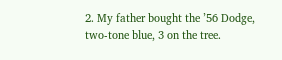2. My father bought the ’56 Dodge, two-tone blue, 3 on the tree.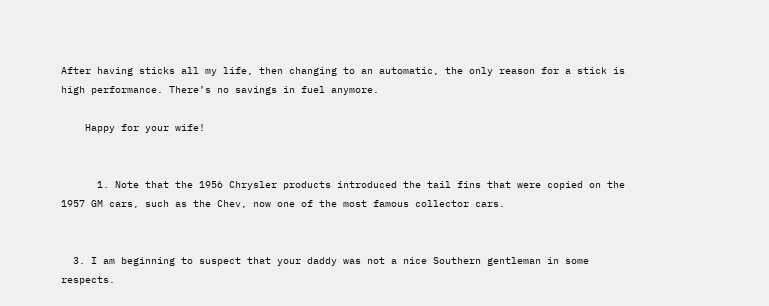After having sticks all my life, then changing to an automatic, the only reason for a stick is high performance. There’s no savings in fuel anymore.

    Happy for your wife!


      1. Note that the 1956 Chrysler products introduced the tail fins that were copied on the 1957 GM cars, such as the Chev, now one of the most famous collector cars.


  3. I am beginning to suspect that your daddy was not a nice Southern gentleman in some respects.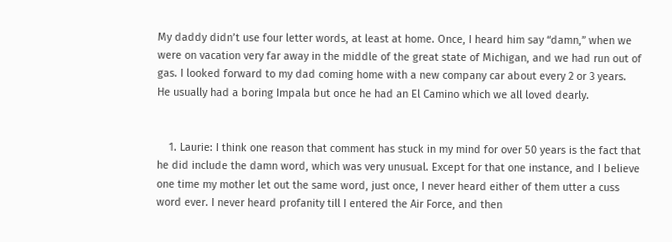My daddy didn’t use four letter words, at least at home. Once, I heard him say “damn,” when we were on vacation very far away in the middle of the great state of Michigan, and we had run out of gas. I looked forward to my dad coming home with a new company car about every 2 or 3 years. He usually had a boring Impala but once he had an El Camino which we all loved dearly.


    1. Laurie: I think one reason that comment has stuck in my mind for over 50 years is the fact that he did include the damn word, which was very unusual. Except for that one instance, and I believe one time my mother let out the same word, just once, I never heard either of them utter a cuss word ever. I never heard profanity till I entered the Air Force, and then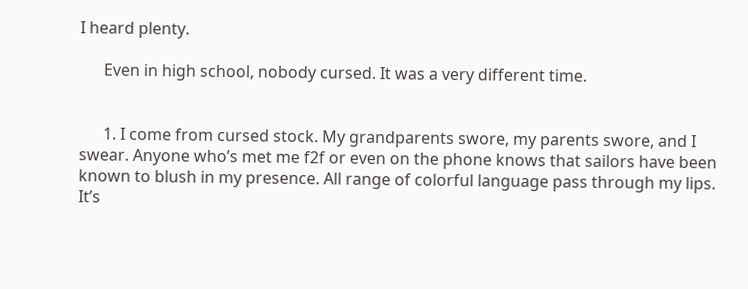I heard plenty.

      Even in high school, nobody cursed. It was a very different time.


      1. I come from cursed stock. My grandparents swore, my parents swore, and I swear. Anyone who’s met me f2f or even on the phone knows that sailors have been known to blush in my presence. All range of colorful language pass through my lips. It’s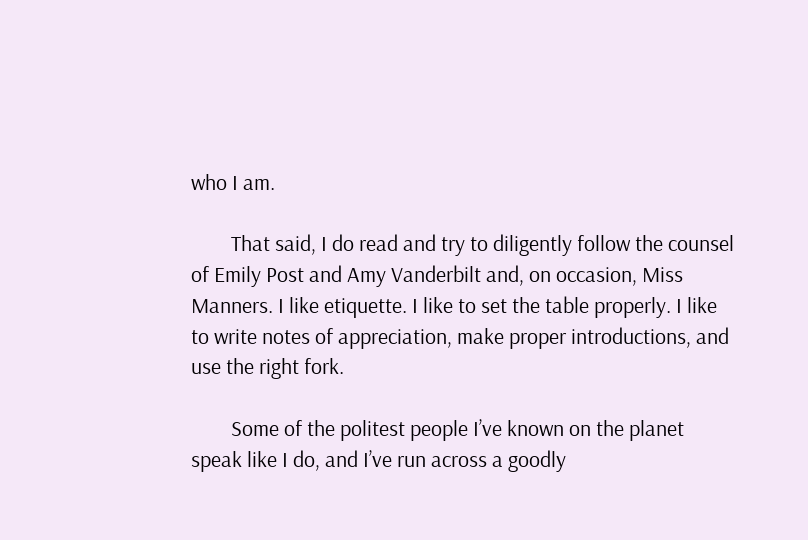who I am.

        That said, I do read and try to diligently follow the counsel of Emily Post and Amy Vanderbilt and, on occasion, Miss Manners. I like etiquette. I like to set the table properly. I like to write notes of appreciation, make proper introductions, and use the right fork.

        Some of the politest people I’ve known on the planet speak like I do, and I’ve run across a goodly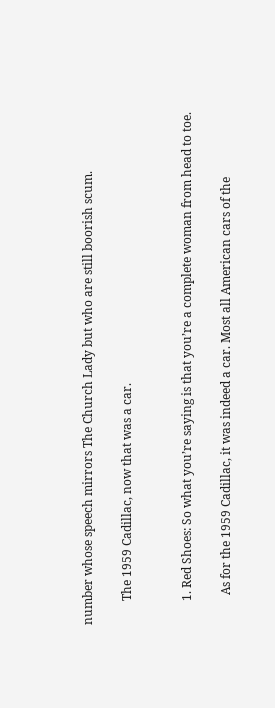number whose speech mirrors The Church Lady but who are still boorish scum.

        The 1959 Cadillac, now that was a car.


        1. Red Shoes: So what you’re saying is that you’re a complete woman from head to toe.

          As for the 1959 Cadillac, it was indeed a car. Most all American cars of the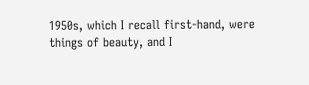1950s, which I recall first-hand, were things of beauty, and I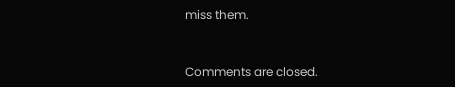miss them.


Comments are closed.